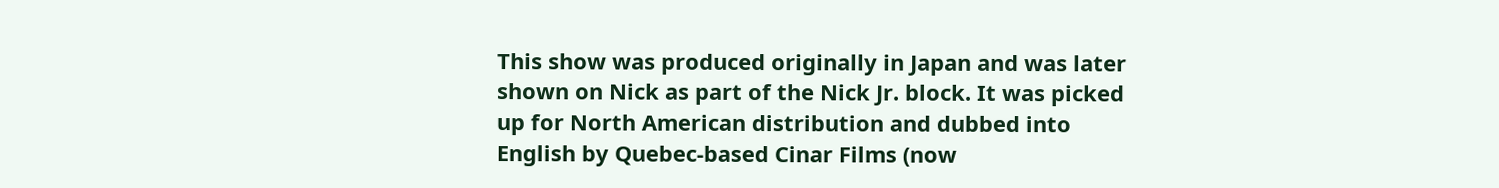This show was produced originally in Japan and was later shown on Nick as part of the Nick Jr. block. It was picked up for North American distribution and dubbed into English by Quebec-based Cinar Films (now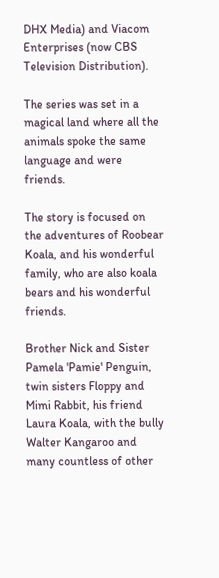DHX Media) and Viacom Enterprises (now CBS Television Distribution).

The series was set in a magical land where all the animals spoke the same language and were friends.

The story is focused on the adventures of Roobear Koala, and his wonderful family, who are also koala bears and his wonderful friends.

Brother Nick and Sister Pamela 'Pamie' Penguin, twin sisters Floppy and Mimi Rabbit, his friend Laura Koala, with the bully Walter Kangaroo and many countless of other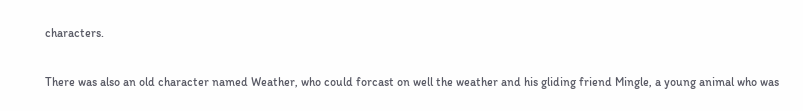characters.

There was also an old character named Weather, who could forcast on well the weather and his gliding friend Mingle, a young animal who was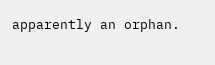apparently an orphan.